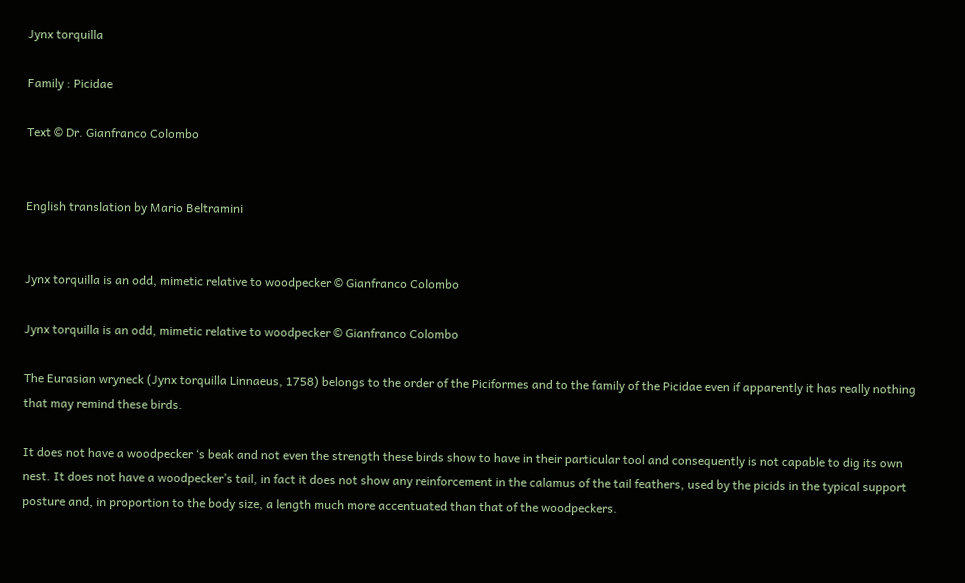Jynx torquilla

Family : Picidae

Text © Dr. Gianfranco Colombo


English translation by Mario Beltramini


Jynx torquilla is an odd, mimetic relative to woodpecker © Gianfranco Colombo

Jynx torquilla is an odd, mimetic relative to woodpecker © Gianfranco Colombo

The Eurasian wryneck (Jynx torquilla Linnaeus, 1758) belongs to the order of the Piciformes and to the family of the Picidae even if apparently it has really nothing that may remind these birds.

It does not have a woodpecker ‘s beak and not even the strength these birds show to have in their particular tool and consequently is not capable to dig its own nest. It does not have a woodpecker’s tail, in fact it does not show any reinforcement in the calamus of the tail feathers, used by the picids in the typical support posture and, in proportion to the body size, a length much more accentuated than that of the woodpeckers.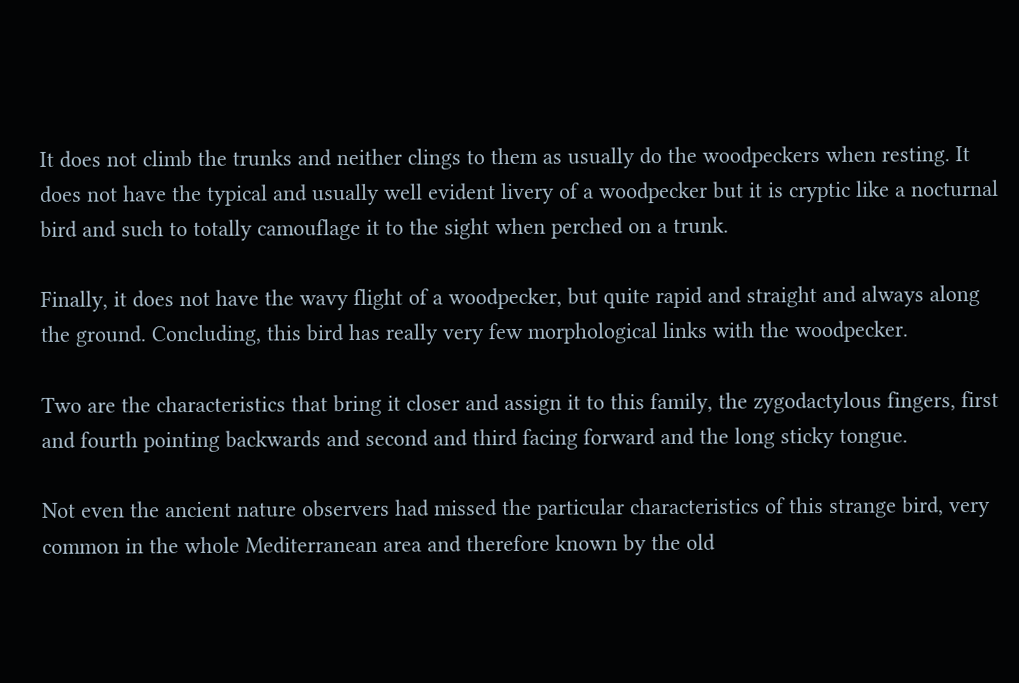It does not climb the trunks and neither clings to them as usually do the woodpeckers when resting. It does not have the typical and usually well evident livery of a woodpecker but it is cryptic like a nocturnal bird and such to totally camouflage it to the sight when perched on a trunk.

Finally, it does not have the wavy flight of a woodpecker, but quite rapid and straight and always along the ground. Concluding, this bird has really very few morphological links with the woodpecker.

Two are the characteristics that bring it closer and assign it to this family, the zygodactylous fingers, first and fourth pointing backwards and second and third facing forward and the long sticky tongue.

Not even the ancient nature observers had missed the particular characteristics of this strange bird, very common in the whole Mediterranean area and therefore known by the old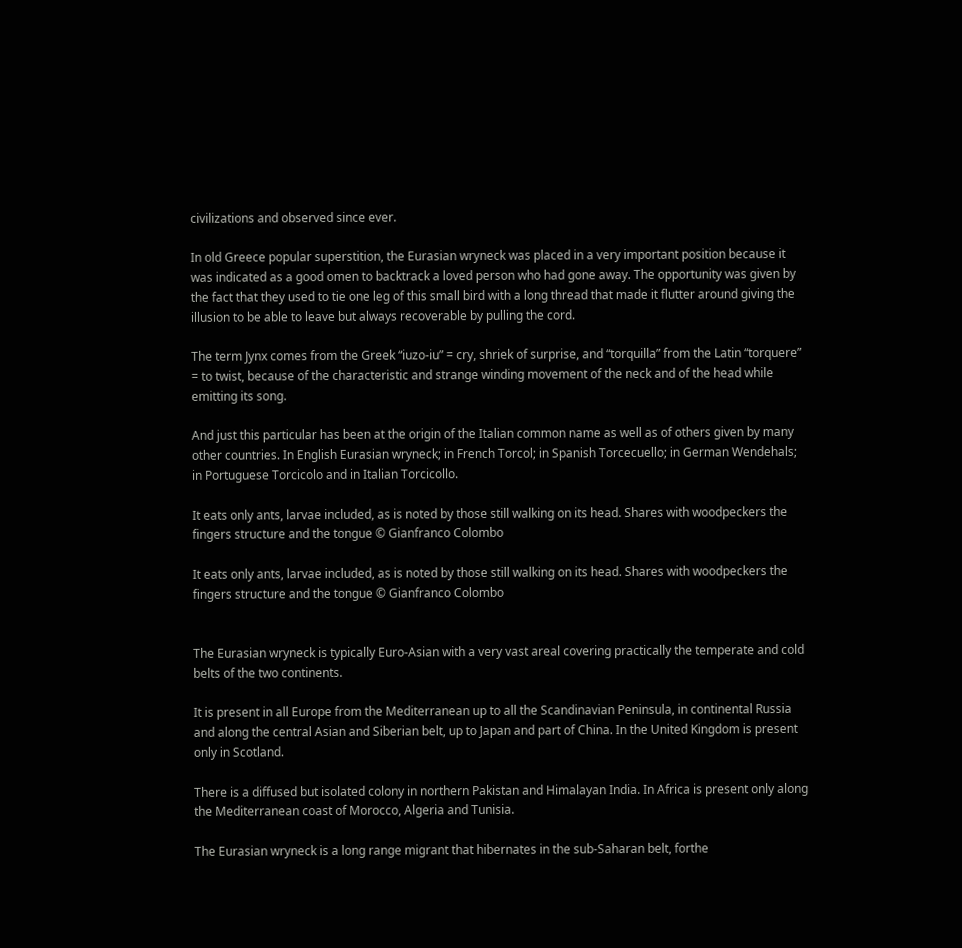civilizations and observed since ever.

In old Greece popular superstition, the Eurasian wryneck was placed in a very important position because it was indicated as a good omen to backtrack a loved person who had gone away. The opportunity was given by the fact that they used to tie one leg of this small bird with a long thread that made it flutter around giving the illusion to be able to leave but always recoverable by pulling the cord.

The term Jynx comes from the Greek “iuzo-iu” = cry, shriek of surprise, and “torquilla” from the Latin “torquere” = to twist, because of the characteristic and strange winding movement of the neck and of the head while emitting its song.

And just this particular has been at the origin of the Italian common name as well as of others given by many other countries. In English Eurasian wryneck; in French Torcol; in Spanish Torcecuello; in German Wendehals; in Portuguese Torcicolo and in Italian Torcicollo.

It eats only ants, larvae included, as is noted by those still walking on its head. Shares with woodpeckers the fingers structure and the tongue © Gianfranco Colombo

It eats only ants, larvae included, as is noted by those still walking on its head. Shares with woodpeckers the fingers structure and the tongue © Gianfranco Colombo


The Eurasian wryneck is typically Euro-Asian with a very vast areal covering practically the temperate and cold belts of the two continents.

It is present in all Europe from the Mediterranean up to all the Scandinavian Peninsula, in continental Russia and along the central Asian and Siberian belt, up to Japan and part of China. In the United Kingdom is present only in Scotland.

There is a diffused but isolated colony in northern Pakistan and Himalayan India. In Africa is present only along the Mediterranean coast of Morocco, Algeria and Tunisia.

The Eurasian wryneck is a long range migrant that hibernates in the sub-Saharan belt, forthe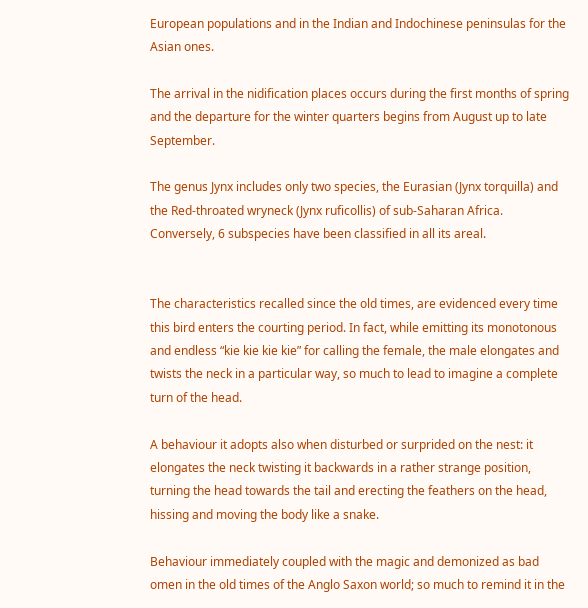European populations and in the Indian and Indochinese peninsulas for the Asian ones.

The arrival in the nidification places occurs during the first months of spring and the departure for the winter quarters begins from August up to late September.

The genus Jynx includes only two species, the Eurasian (Jynx torquilla) and the Red-throated wryneck (Jynx ruficollis) of sub-Saharan Africa. Conversely, 6 subspecies have been classified in all its areal.


The characteristics recalled since the old times, are evidenced every time this bird enters the courting period. In fact, while emitting its monotonous and endless “kie kie kie kie” for calling the female, the male elongates and twists the neck in a particular way, so much to lead to imagine a complete turn of the head.

A behaviour it adopts also when disturbed or surprided on the nest: it elongates the neck twisting it backwards in a rather strange position, turning the head towards the tail and erecting the feathers on the head, hissing and moving the body like a snake.

Behaviour immediately coupled with the magic and demonized as bad omen in the old times of the Anglo Saxon world; so much to remind it in the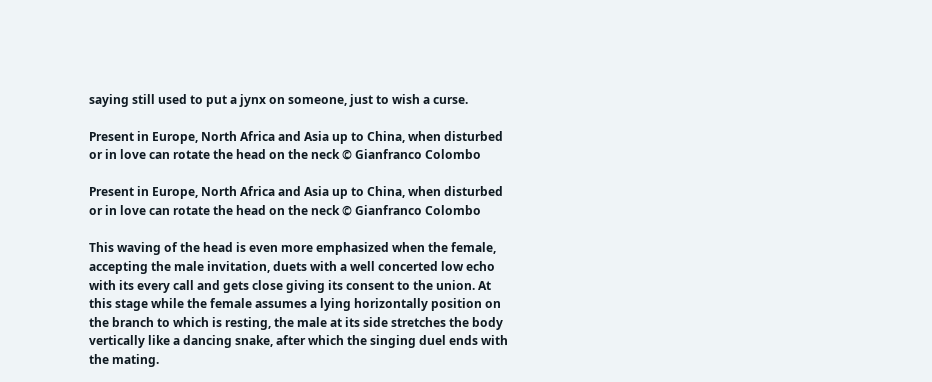saying still used to put a jynx on someone, just to wish a curse.

Present in Europe, North Africa and Asia up to China, when disturbed or in love can rotate the head on the neck © Gianfranco Colombo

Present in Europe, North Africa and Asia up to China, when disturbed or in love can rotate the head on the neck © Gianfranco Colombo

This waving of the head is even more emphasized when the female, accepting the male invitation, duets with a well concerted low echo with its every call and gets close giving its consent to the union. At this stage while the female assumes a lying horizontally position on the branch to which is resting, the male at its side stretches the body vertically like a dancing snake, after which the singing duel ends with the mating.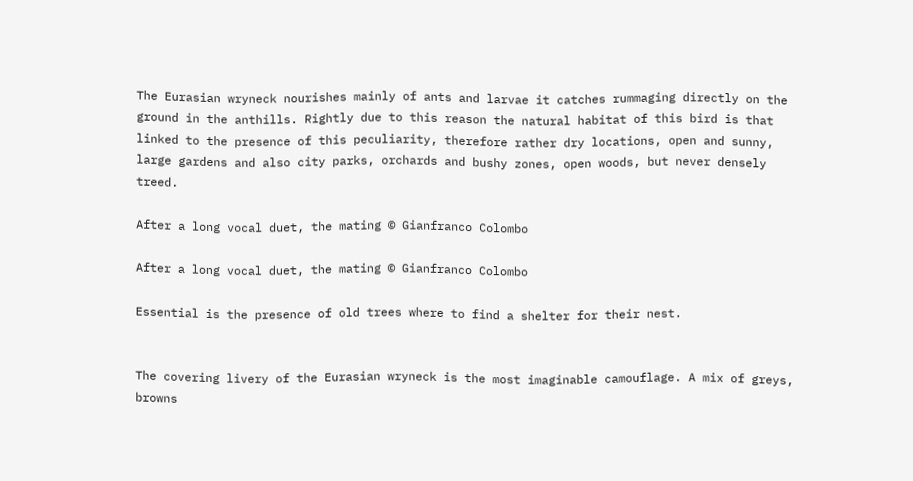The Eurasian wryneck nourishes mainly of ants and larvae it catches rummaging directly on the ground in the anthills. Rightly due to this reason the natural habitat of this bird is that linked to the presence of this peculiarity, therefore rather dry locations, open and sunny, large gardens and also city parks, orchards and bushy zones, open woods, but never densely treed.

After a long vocal duet, the mating © Gianfranco Colombo

After a long vocal duet, the mating © Gianfranco Colombo

Essential is the presence of old trees where to find a shelter for their nest.


The covering livery of the Eurasian wryneck is the most imaginable camouflage. A mix of greys, browns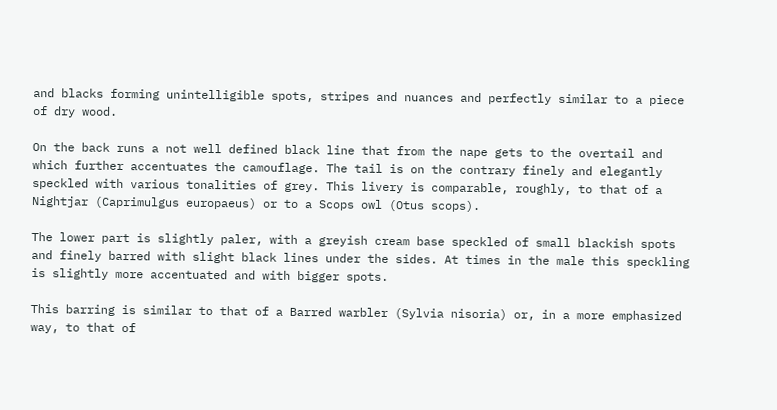and blacks forming unintelligible spots, stripes and nuances and perfectly similar to a piece of dry wood.

On the back runs a not well defined black line that from the nape gets to the overtail and which further accentuates the camouflage. The tail is on the contrary finely and elegantly speckled with various tonalities of grey. This livery is comparable, roughly, to that of a Nightjar (Caprimulgus europaeus) or to a Scops owl (Otus scops).

The lower part is slightly paler, with a greyish cream base speckled of small blackish spots and finely barred with slight black lines under the sides. At times in the male this speckling is slightly more accentuated and with bigger spots.

This barring is similar to that of a Barred warbler (Sylvia nisoria) or, in a more emphasized way, to that of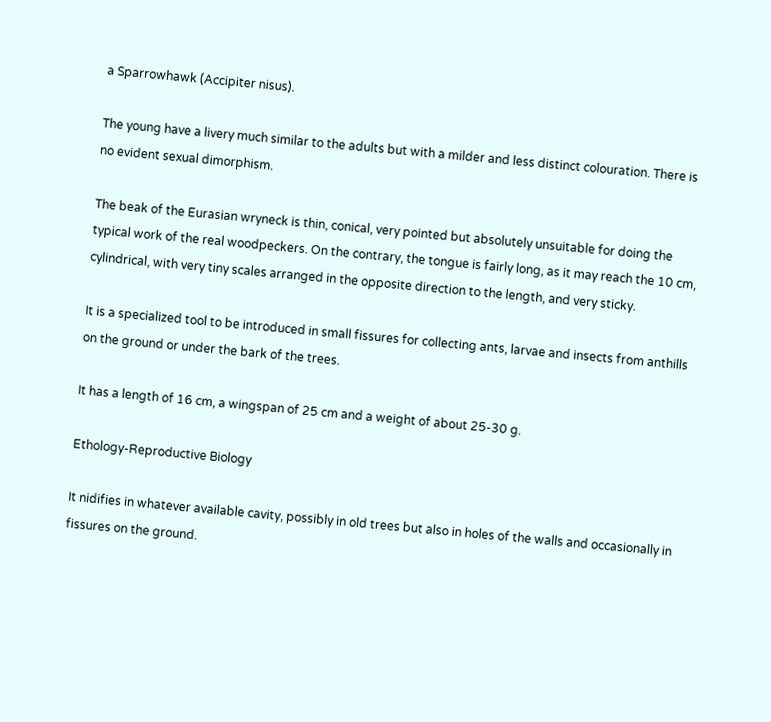a Sparrowhawk (Accipiter nisus).

The young have a livery much similar to the adults but with a milder and less distinct colouration. There is no evident sexual dimorphism.

The beak of the Eurasian wryneck is thin, conical, very pointed but absolutely unsuitable for doing the typical work of the real woodpeckers. On the contrary, the tongue is fairly long, as it may reach the 10 cm, cylindrical, with very tiny scales arranged in the opposite direction to the length, and very sticky.

It is a specialized tool to be introduced in small fissures for collecting ants, larvae and insects from anthills on the ground or under the bark of the trees.

It has a length of 16 cm, a wingspan of 25 cm and a weight of about 25-30 g.

Ethology-Reproductive Biology

It nidifies in whatever available cavity, possibly in old trees but also in holes of the walls and occasionally in fissures on the ground.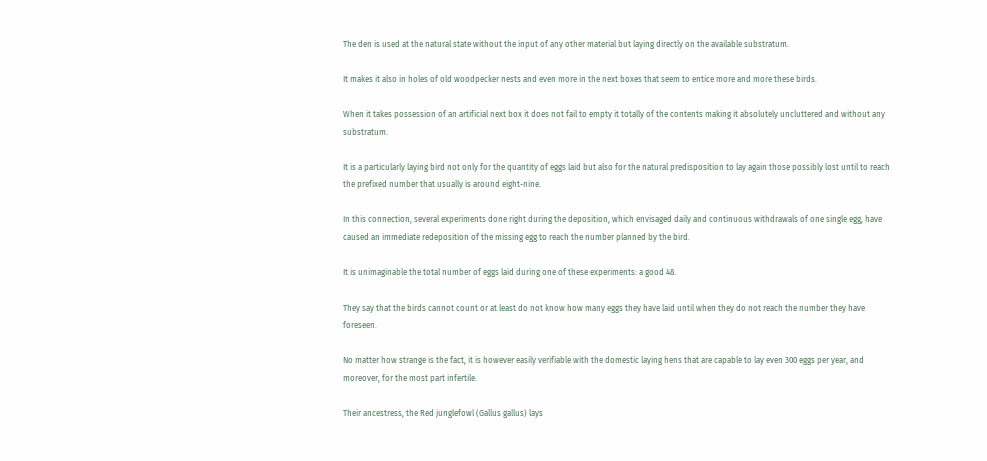The den is used at the natural state without the input of any other material but laying directly on the available substratum.

It makes it also in holes of old woodpecker nests and even more in the next boxes that seem to entice more and more these birds.

When it takes possession of an artificial next box it does not fail to empty it totally of the contents making it absolutely uncluttered and without any substratum.

It is a particularly laying bird not only for the quantity of eggs laid but also for the natural predisposition to lay again those possibly lost until to reach the prefixed number that usually is around eight-nine.

In this connection, several experiments done right during the deposition, which envisaged daily and continuous withdrawals of one single egg, have caused an immediate redeposition of the missing egg to reach the number planned by the bird.

It is unimaginable the total number of eggs laid during one of these experiments: a good 48.

They say that the birds cannot count or at least do not know how many eggs they have laid until when they do not reach the number they have foreseen.

No matter how strange is the fact, it is however easily verifiable with the domestic laying hens that are capable to lay even 300 eggs per year, and moreover, for the most part infertile.

Their ancestress, the Red junglefowl (Gallus gallus) lays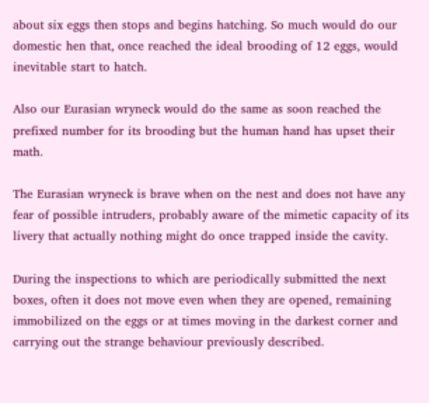about six eggs then stops and begins hatching. So much would do our domestic hen that, once reached the ideal brooding of 12 eggs, would inevitable start to hatch.

Also our Eurasian wryneck would do the same as soon reached the prefixed number for its brooding but the human hand has upset their math.

The Eurasian wryneck is brave when on the nest and does not have any fear of possible intruders, probably aware of the mimetic capacity of its livery that actually nothing might do once trapped inside the cavity.

During the inspections to which are periodically submitted the next boxes, often it does not move even when they are opened, remaining immobilized on the eggs or at times moving in the darkest corner and carrying out the strange behaviour previously described.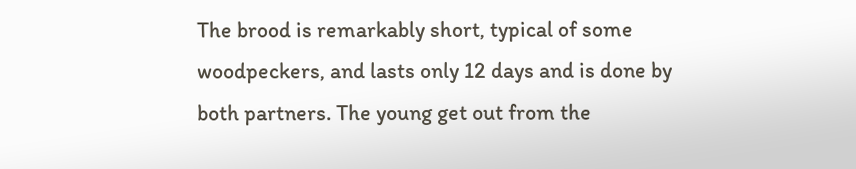The brood is remarkably short, typical of some woodpeckers, and lasts only 12 days and is done by both partners. The young get out from the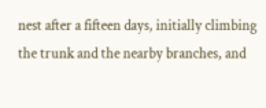nest after a fifteen days, initially climbing the trunk and the nearby branches, and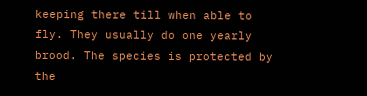keeping there till when able to fly. They usually do one yearly brood. The species is protected by the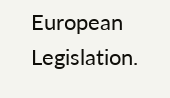European Legislation.